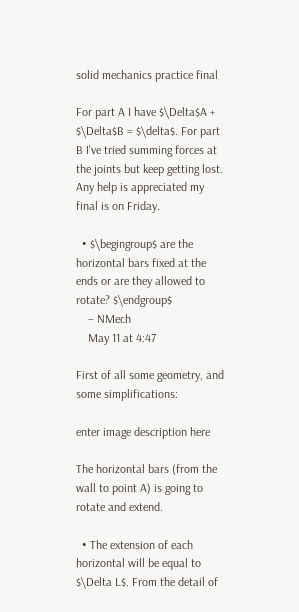solid mechanics practice final

For part A I have $\Delta$A + $\Delta$B = $\delta$. For part B I've tried summing forces at the joints but keep getting lost. Any help is appreciated my final is on Friday.

  • $\begingroup$ are the horizontal bars fixed at the ends or are they allowed to rotate? $\endgroup$
    – NMech
    May 11 at 4:47

First of all some geometry, and some simplifications:

enter image description here

The horizontal bars (from the wall to point A) is going to rotate and extend.

  • The extension of each horizontal will be equal to $\Delta L$. From the detail of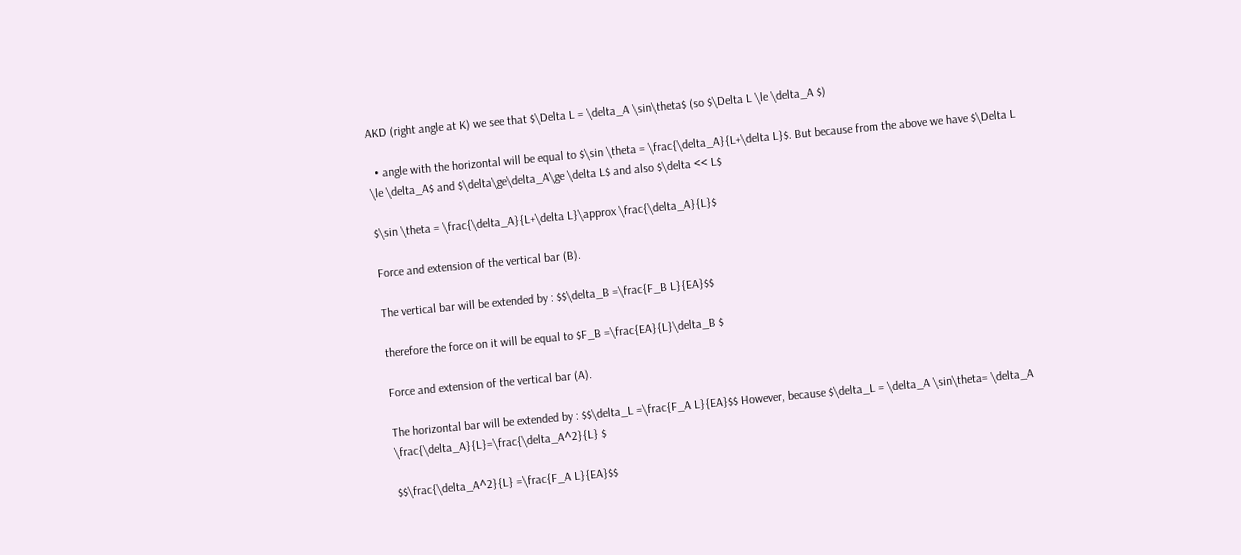AKD (right angle at K) we see that $\Delta L = \delta_A \sin\theta$ (so $\Delta L \le \delta_A $)

  • angle with the horizontal will be equal to $\sin \theta = \frac{\delta_A}{L+\delta L}$. But because from the above we have $\Delta L \le \delta_A$ and $\delta\ge\delta_A\ge \delta L$ and also $\delta << L$

$\sin \theta = \frac{\delta_A}{L+\delta L}\approx \frac{\delta_A}{L}$

Force and extension of the vertical bar (B).

The vertical bar will be extended by : $$\delta_B =\frac{F_B L}{EA}$$

therefore the force on it will be equal to $F_B =\frac{EA}{L}\delta_B $

Force and extension of the vertical bar (A).

The horizontal bar will be extended by : $$\delta_L =\frac{F_A L}{EA}$$ However, because $\delta_L = \delta_A \sin\theta= \delta_A \frac{\delta_A}{L}=\frac{\delta_A^2}{L} $

$$\frac{\delta_A^2}{L} =\frac{F_A L}{EA}$$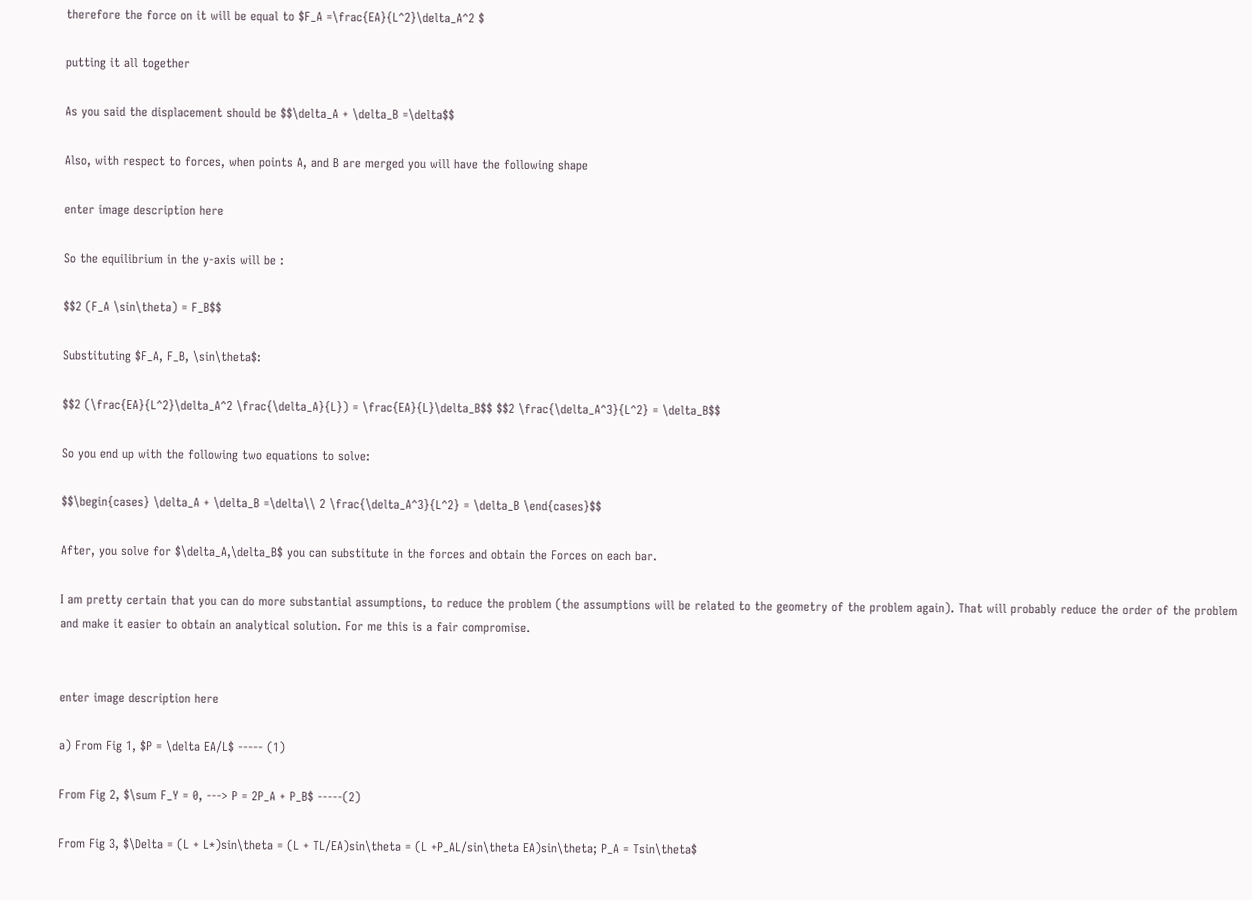therefore the force on it will be equal to $F_A =\frac{EA}{L^2}\delta_A^2 $

putting it all together

As you said the displacement should be $$\delta_A + \delta_B =\delta$$

Also, with respect to forces, when points A, and B are merged you will have the following shape

enter image description here

So the equilibrium in the y-axis will be :

$$2 (F_A \sin\theta) = F_B$$

Substituting $F_A, F_B, \sin\theta$:

$$2 (\frac{EA}{L^2}\delta_A^2 \frac{\delta_A}{L}) = \frac{EA}{L}\delta_B$$ $$2 \frac{\delta_A^3}{L^2} = \delta_B$$

So you end up with the following two equations to solve:

$$\begin{cases} \delta_A + \delta_B =\delta\\ 2 \frac{\delta_A^3}{L^2} = \delta_B \end{cases}$$

After, you solve for $\delta_A,\delta_B$ you can substitute in the forces and obtain the Forces on each bar.

I am pretty certain that you can do more substantial assumptions, to reduce the problem (the assumptions will be related to the geometry of the problem again). That will probably reduce the order of the problem and make it easier to obtain an analytical solution. For me this is a fair compromise.


enter image description here

a) From Fig 1, $P = \delta EA/L$ ----- (1)

From Fig 2, $\sum F_Y = 0, ---> P = 2P_A + P_B$ -----(2)

From Fig 3, $\Delta = (L + L*)sin\theta = (L + TL/EA)sin\theta = (L +P_AL/sin\theta EA)sin\theta; P_A = Tsin\theta$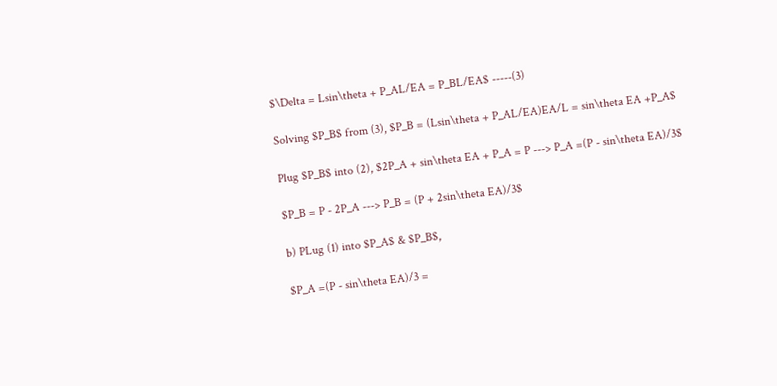$\Delta = Lsin\theta + P_AL/EA = P_BL/EA$ -----(3)

Solving $P_B$ from (3), $P_B = (Lsin\theta + P_AL/EA)EA/L = sin\theta EA +P_A$

Plug $P_B$ into (2), $2P_A + sin\theta EA + P_A = P ---> P_A =(P - sin\theta EA)/3$

$P_B = P - 2P_A ---> P_B = (P + 2sin\theta EA)/3$

b) PLug (1) into $P_A$ & $P_B$,

$P_A =(P - sin\theta EA)/3 =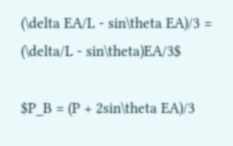(\delta EA/L - sin\theta EA)/3 = (\delta/L - sin\theta)EA/3$

$P_B = (P + 2sin\theta EA)/3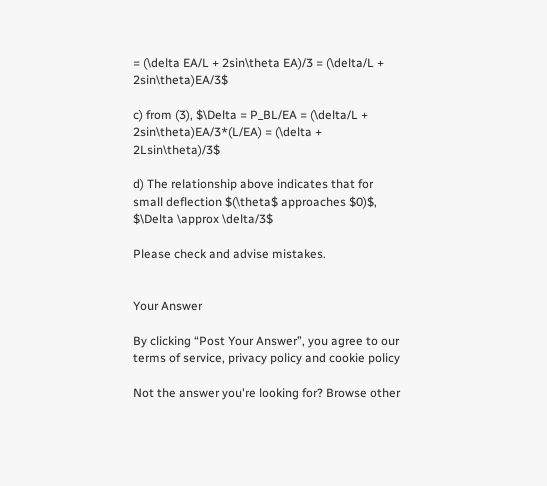= (\delta EA/L + 2sin\theta EA)/3 = (\delta/L + 2sin\theta)EA/3$

c) from (3), $\Delta = P_BL/EA = (\delta/L + 2sin\theta)EA/3*(L/EA) = (\delta + 2Lsin\theta)/3$

d) The relationship above indicates that for small deflection $(\theta$ approaches $0)$, $\Delta \approx \delta/3$

Please check and advise mistakes.


Your Answer

By clicking “Post Your Answer”, you agree to our terms of service, privacy policy and cookie policy

Not the answer you're looking for? Browse other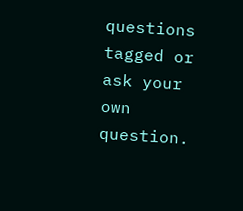questions tagged or ask your own question.